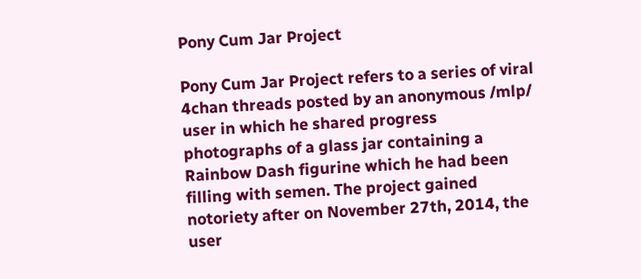Pony Cum Jar Project

Pony Cum Jar Project refers to a series of viral 4chan threads posted by an anonymous /mlp/ user in which he shared progress photographs of a glass jar containing a Rainbow Dash figurine which he had been filling with semen. The project gained notoriety after on November 27th, 2014, the user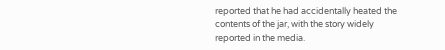reported that he had accidentally heated the contents of the jar, with the story widely reported in the media.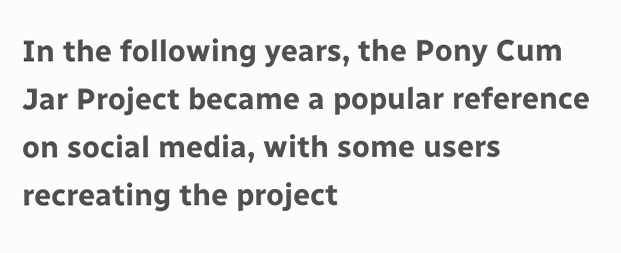In the following years, the Pony Cum Jar Project became a popular reference on social media, with some users recreating the project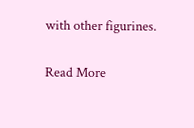with other figurines.

Read More